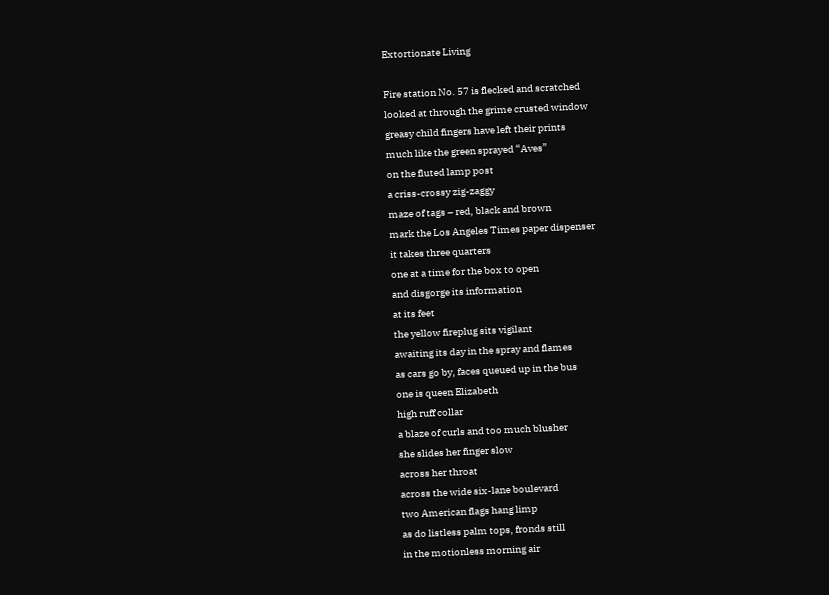Extortionate Living

Fire station No. 57 is flecked and scratched
looked at through the grime crusted window
greasy child fingers have left their prints
much like the green sprayed “Aves”
on the fluted lamp post
a criss-crossy zig-zaggy
maze of tags – red, black and brown
mark the Los Angeles Times paper dispenser
it takes three quarters
one at a time for the box to open
and disgorge its information
at its feet
the yellow fireplug sits vigilant
awaiting its day in the spray and flames
as cars go by, faces queued up in the bus
one is queen Elizabeth
high ruff collar
a blaze of curls and too much blusher
she slides her finger slow
across her throat
across the wide six-lane boulevard
two American flags hang limp
as do listless palm tops, fronds still
in the motionless morning air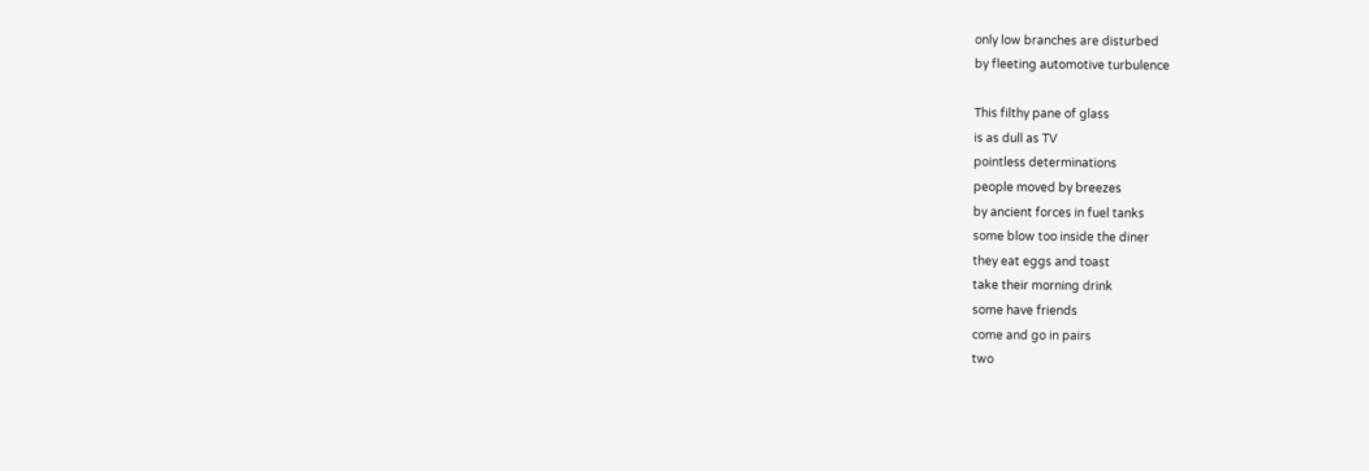only low branches are disturbed
by fleeting automotive turbulence

This filthy pane of glass
is as dull as TV
pointless determinations
people moved by breezes
by ancient forces in fuel tanks
some blow too inside the diner
they eat eggs and toast
take their morning drink
some have friends
come and go in pairs
two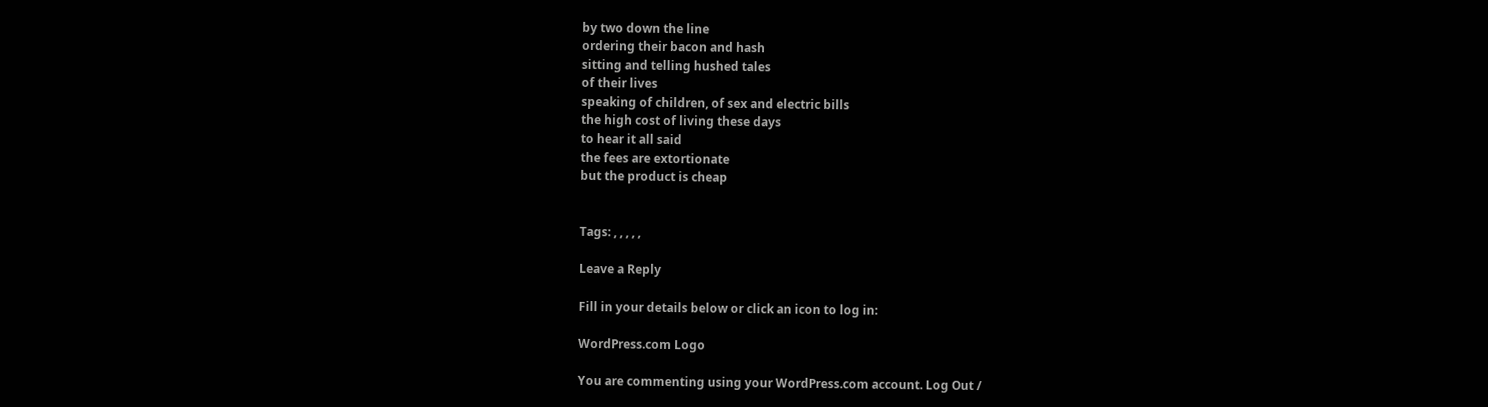by two down the line
ordering their bacon and hash
sitting and telling hushed tales
of their lives
speaking of children, of sex and electric bills
the high cost of living these days
to hear it all said
the fees are extortionate
but the product is cheap


Tags: , , , , ,

Leave a Reply

Fill in your details below or click an icon to log in:

WordPress.com Logo

You are commenting using your WordPress.com account. Log Out /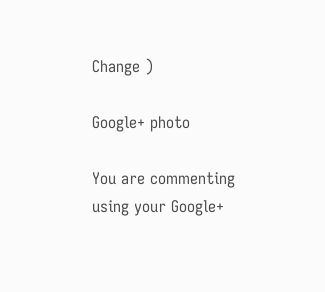Change )

Google+ photo

You are commenting using your Google+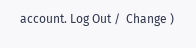account. Log Out /  Change )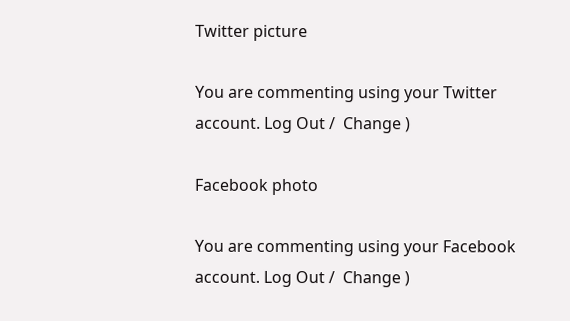Twitter picture

You are commenting using your Twitter account. Log Out /  Change )

Facebook photo

You are commenting using your Facebook account. Log Out /  Change )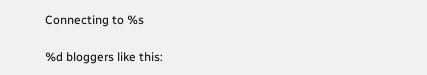Connecting to %s

%d bloggers like this: